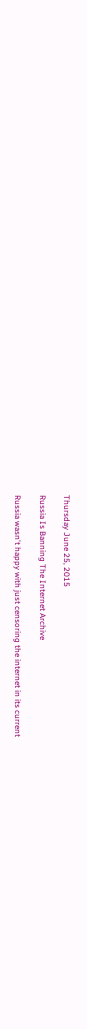Thursday June 25, 2015

Russia Is Banning The Internet Archive

Russia wasn't happy with just censoring the internet in its current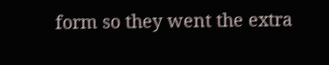form so they went the extra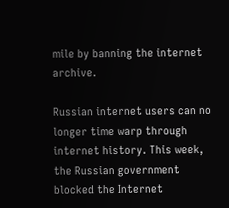mile by banning the internet archive.

Russian internet users can no longer time warp through internet history. This week, the Russian government blocked the Internet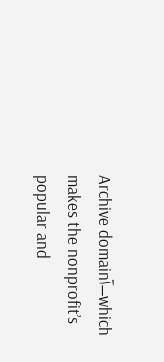Archive domainآ–which makes the nonprofit’s popular and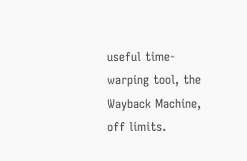useful time-warping tool, the Wayback Machine, off limits.